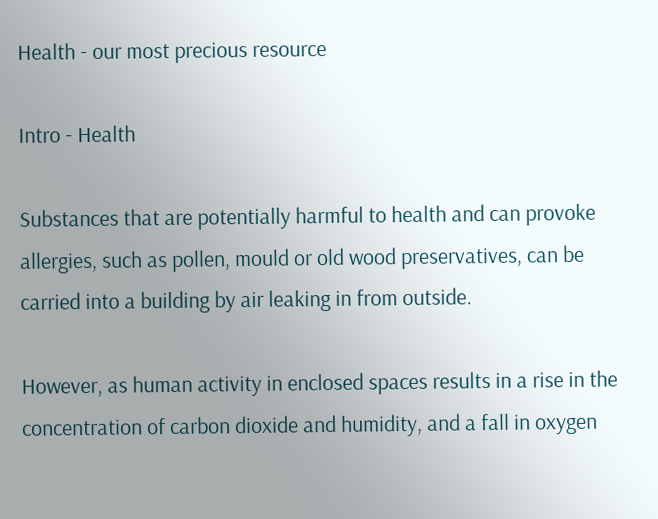Health - our most precious resource

Intro - Health

Substances that are potentially harmful to health and can provoke allergies, such as pollen, mould or old wood preservatives, can be carried into a building by air leaking in from outside.

However, as human activity in enclosed spaces results in a rise in the concentration of carbon dioxide and humidity, and a fall in oxygen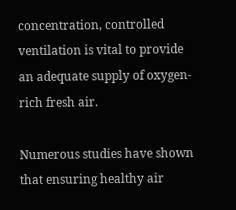concentration, controlled ventilation is vital to provide an adequate supply of oxygen-rich fresh air.

Numerous studies have shown that ensuring healthy air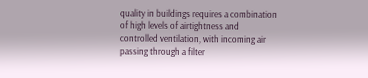quality in buildings requires a combination of high levels of airtightness and controlled ventilation, with incoming air passing through a filter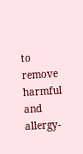to remove harmful and allergy-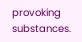provoking substances.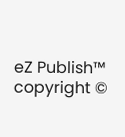eZ Publish™ copyright ©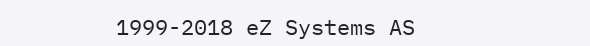1999-2018 eZ Systems AS